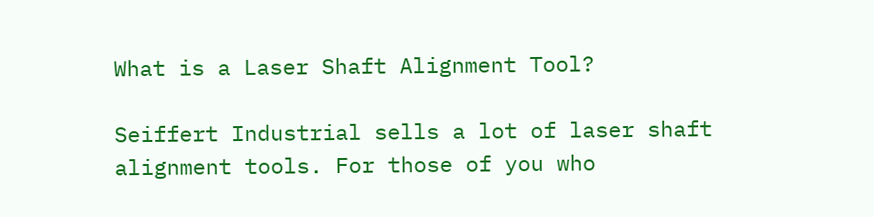What is a Laser Shaft Alignment Tool?

Seiffert Industrial sells a lot of laser shaft alignment tools. For those of you who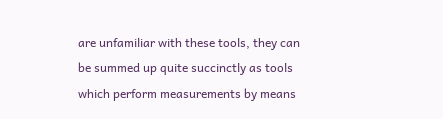are unfamiliar with these tools, they can be summed up quite succinctly as tools which perform measurements by means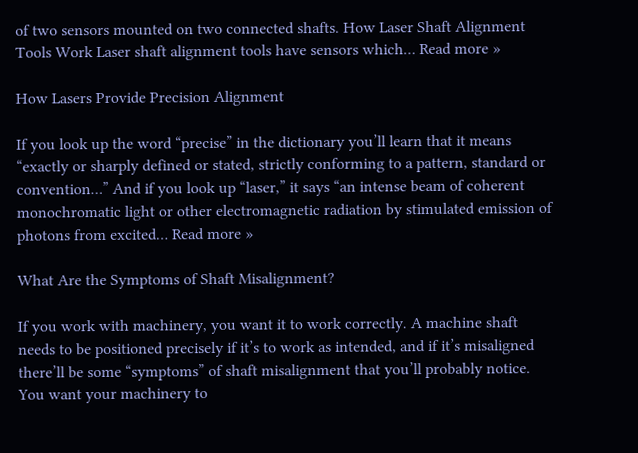of two sensors mounted on two connected shafts. How Laser Shaft Alignment Tools Work Laser shaft alignment tools have sensors which… Read more »

How Lasers Provide Precision Alignment

If you look up the word “precise” in the dictionary you’ll learn that it means “exactly or sharply defined or stated, strictly conforming to a pattern, standard or convention…” And if you look up “laser,” it says “an intense beam of coherent monochromatic light or other electromagnetic radiation by stimulated emission of photons from excited… Read more »

What Are the Symptoms of Shaft Misalignment?

If you work with machinery, you want it to work correctly. A machine shaft needs to be positioned precisely if it’s to work as intended, and if it’s misaligned there’ll be some “symptoms” of shaft misalignment that you’ll probably notice. You want your machinery to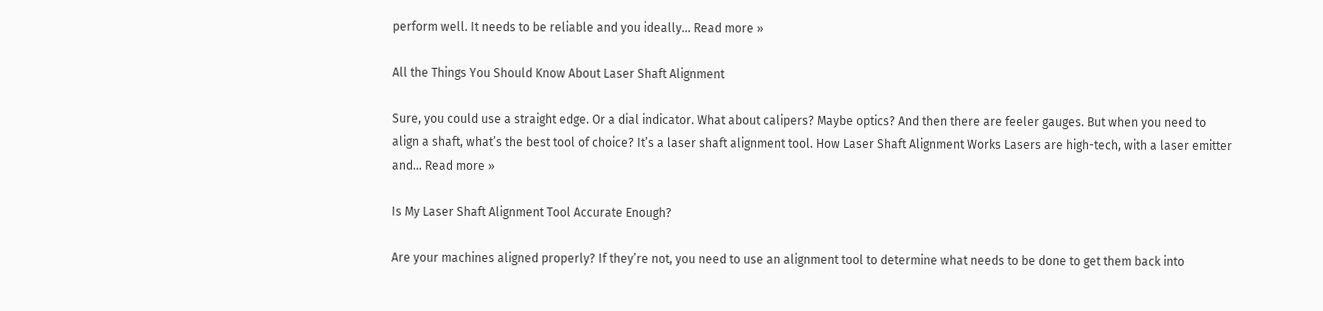perform well. It needs to be reliable and you ideally… Read more »

All the Things You Should Know About Laser Shaft Alignment

Sure, you could use a straight edge. Or a dial indicator. What about calipers? Maybe optics? And then there are feeler gauges. But when you need to align a shaft, what’s the best tool of choice? It’s a laser shaft alignment tool. How Laser Shaft Alignment Works Lasers are high-tech, with a laser emitter and… Read more »

Is My Laser Shaft Alignment Tool Accurate Enough?

Are your machines aligned properly? If they’re not, you need to use an alignment tool to determine what needs to be done to get them back into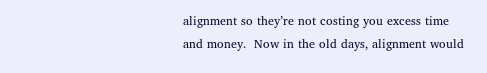alignment so they’re not costing you excess time and money.  Now in the old days, alignment would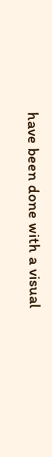have been done with a visual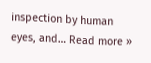inspection by human eyes, and… Read more »